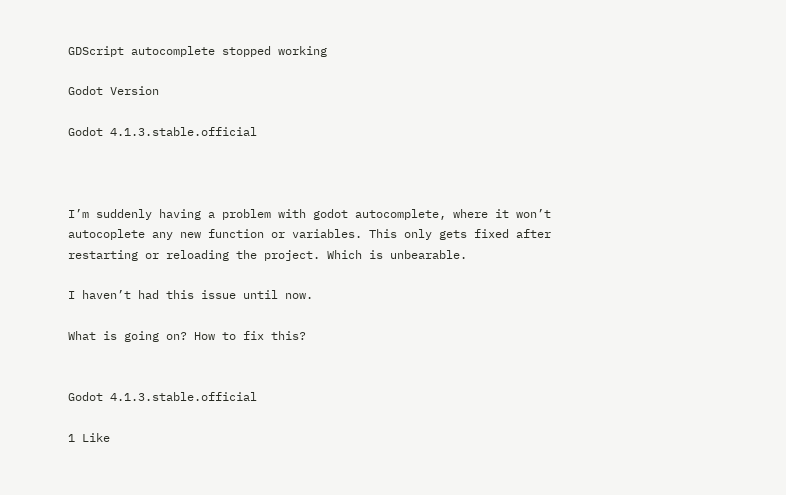GDScript autocomplete stopped working

Godot Version

Godot 4.1.3.stable.official



I’m suddenly having a problem with godot autocomplete, where it won’t autocoplete any new function or variables. This only gets fixed after restarting or reloading the project. Which is unbearable.

I haven’t had this issue until now.

What is going on? How to fix this?


Godot 4.1.3.stable.official

1 Like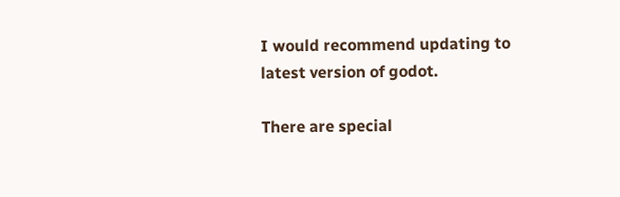I would recommend updating to latest version of godot.

There are special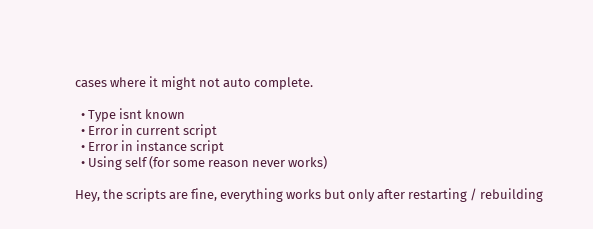cases where it might not auto complete.

  • Type isnt known
  • Error in current script
  • Error in instance script
  • Using self (for some reason never works)

Hey, the scripts are fine, everything works but only after restarting / rebuilding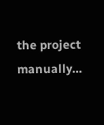the project manually…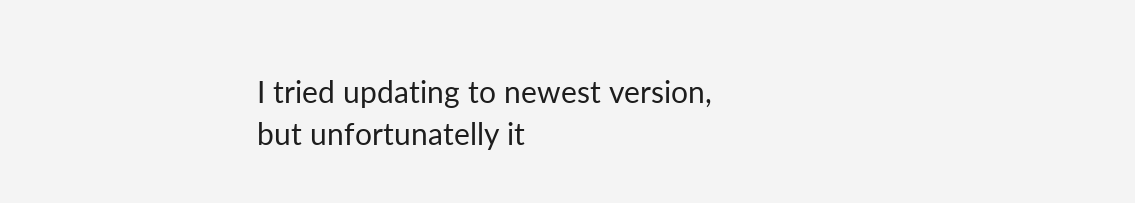I tried updating to newest version, but unfortunatelly it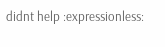didnt help :expressionless: